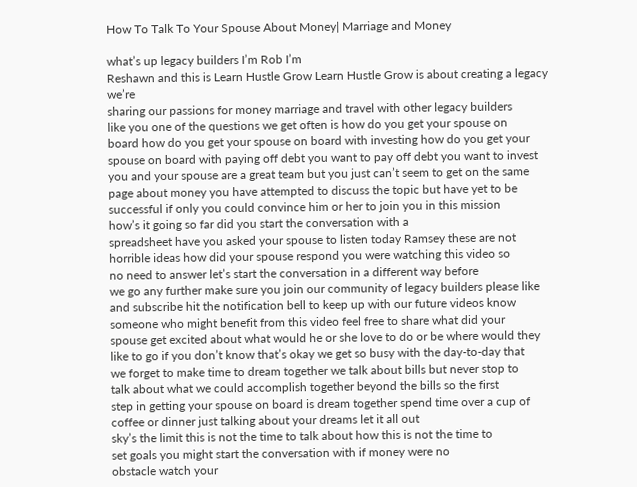How To Talk To Your Spouse About Money| Marriage and Money

what’s up legacy builders I’m Rob I’m
Reshawn and this is Learn Hustle Grow Learn Hustle Grow is about creating a legacy we’re
sharing our passions for money marriage and travel with other legacy builders
like you one of the questions we get often is how do you get your spouse on
board how do you get your spouse on board with investing how do you get your
spouse on board with paying off debt you want to pay off debt you want to invest
you and your spouse are a great team but you just can’t seem to get on the same
page about money you have attempted to discuss the topic but have yet to be
successful if only you could convince him or her to join you in this mission
how’s it going so far did you start the conversation with a
spreadsheet have you asked your spouse to listen today Ramsey these are not
horrible ideas how did your spouse respond you were watching this video so
no need to answer let’s start the conversation in a different way before
we go any further make sure you join our community of legacy builders please like
and subscribe hit the notification bell to keep up with our future videos know
someone who might benefit from this video feel free to share what did your
spouse get excited about what would he or she love to do or be where would they
like to go if you don’t know that’s okay we get so busy with the day-to-day that
we forget to make time to dream together we talk about bills but never stop to
talk about what we could accomplish together beyond the bills so the first
step in getting your spouse on board is dream together spend time over a cup of
coffee or dinner just talking about your dreams let it all out
sky’s the limit this is not the time to talk about how this is not the time to
set goals you might start the conversation with if money were no
obstacle watch your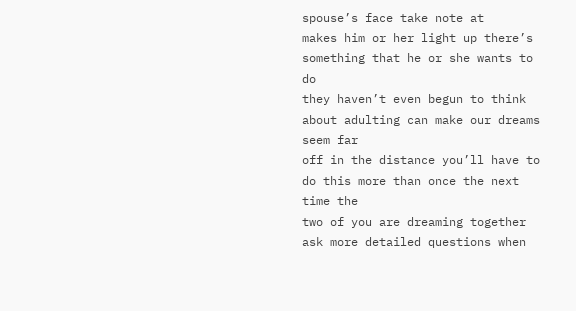spouse’s face take note at
makes him or her light up there’s something that he or she wants to do
they haven’t even begun to think about adulting can make our dreams seem far
off in the distance you’ll have to do this more than once the next time the
two of you are dreaming together ask more detailed questions when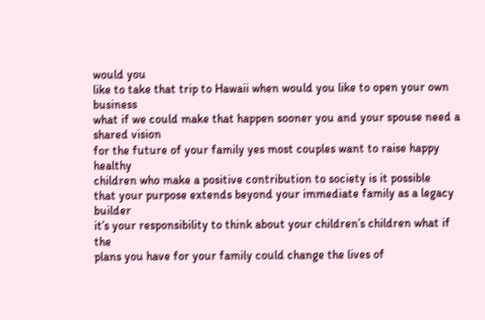would you
like to take that trip to Hawaii when would you like to open your own business
what if we could make that happen sooner you and your spouse need a shared vision
for the future of your family yes most couples want to raise happy healthy
children who make a positive contribution to society is it possible
that your purpose extends beyond your immediate family as a legacy builder
it’s your responsibility to think about your children’s children what if the
plans you have for your family could change the lives of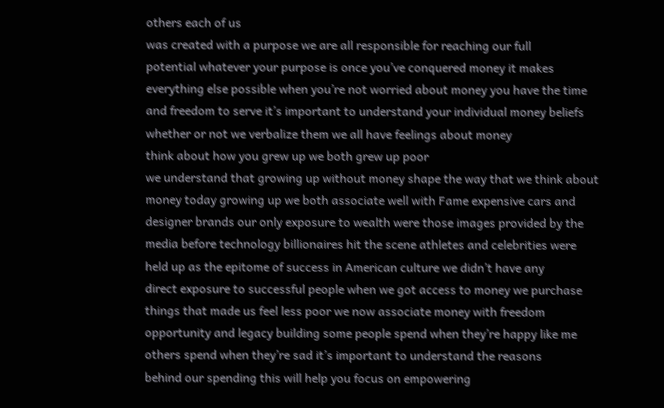others each of us
was created with a purpose we are all responsible for reaching our full
potential whatever your purpose is once you’ve conquered money it makes
everything else possible when you’re not worried about money you have the time
and freedom to serve it’s important to understand your individual money beliefs
whether or not we verbalize them we all have feelings about money
think about how you grew up we both grew up poor
we understand that growing up without money shape the way that we think about
money today growing up we both associate well with Fame expensive cars and
designer brands our only exposure to wealth were those images provided by the
media before technology billionaires hit the scene athletes and celebrities were
held up as the epitome of success in American culture we didn’t have any
direct exposure to successful people when we got access to money we purchase
things that made us feel less poor we now associate money with freedom
opportunity and legacy building some people spend when they’re happy like me
others spend when they’re sad it’s important to understand the reasons
behind our spending this will help you focus on empowering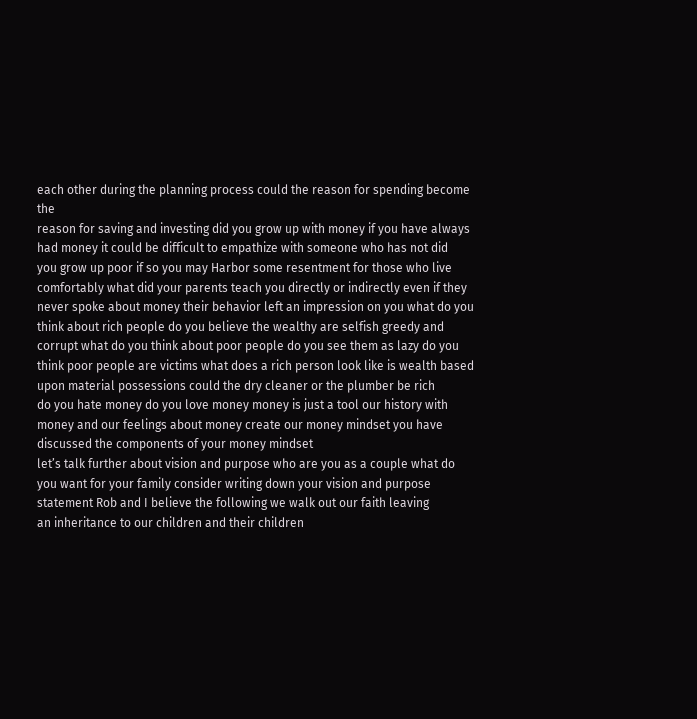each other during the planning process could the reason for spending become the
reason for saving and investing did you grow up with money if you have always
had money it could be difficult to empathize with someone who has not did
you grow up poor if so you may Harbor some resentment for those who live
comfortably what did your parents teach you directly or indirectly even if they
never spoke about money their behavior left an impression on you what do you
think about rich people do you believe the wealthy are selfish greedy and
corrupt what do you think about poor people do you see them as lazy do you
think poor people are victims what does a rich person look like is wealth based
upon material possessions could the dry cleaner or the plumber be rich
do you hate money do you love money money is just a tool our history with
money and our feelings about money create our money mindset you have
discussed the components of your money mindset
let’s talk further about vision and purpose who are you as a couple what do
you want for your family consider writing down your vision and purpose
statement Rob and I believe the following we walk out our faith leaving
an inheritance to our children and their children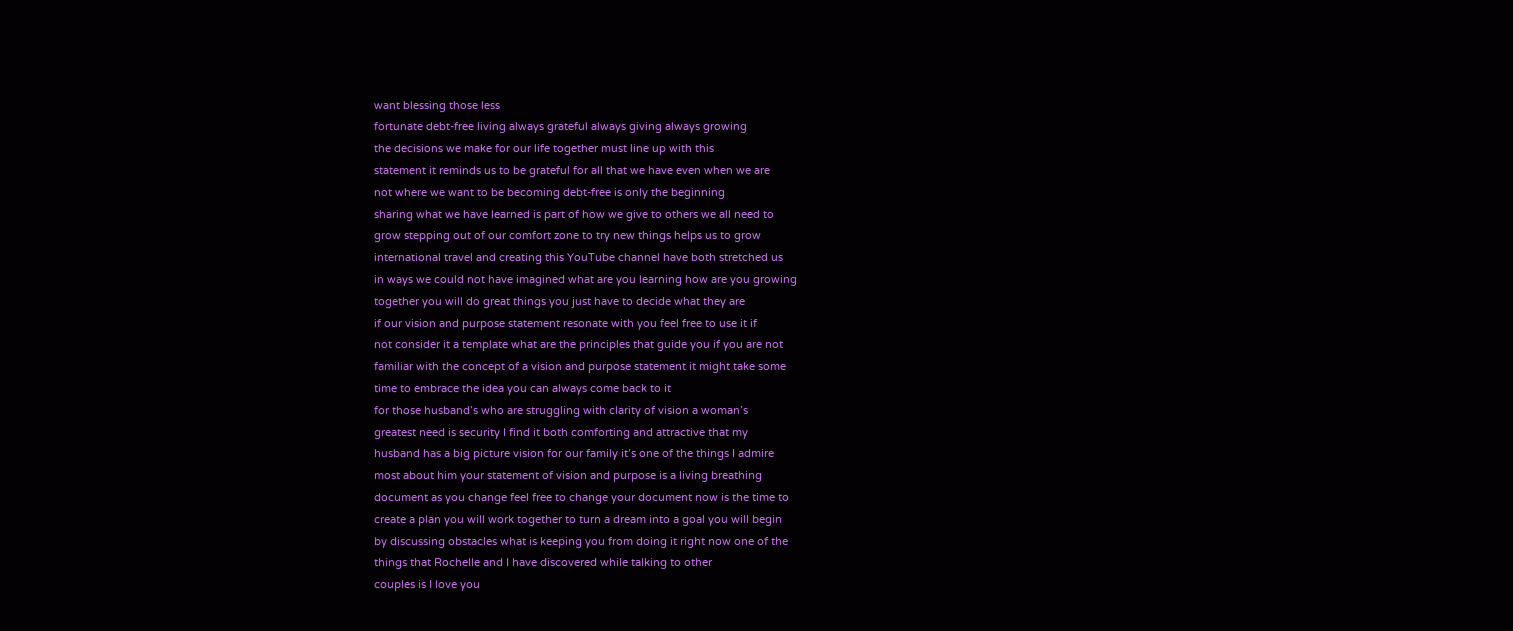want blessing those less
fortunate debt-free living always grateful always giving always growing
the decisions we make for our life together must line up with this
statement it reminds us to be grateful for all that we have even when we are
not where we want to be becoming debt-free is only the beginning
sharing what we have learned is part of how we give to others we all need to
grow stepping out of our comfort zone to try new things helps us to grow
international travel and creating this YouTube channel have both stretched us
in ways we could not have imagined what are you learning how are you growing
together you will do great things you just have to decide what they are
if our vision and purpose statement resonate with you feel free to use it if
not consider it a template what are the principles that guide you if you are not
familiar with the concept of a vision and purpose statement it might take some
time to embrace the idea you can always come back to it
for those husband’s who are struggling with clarity of vision a woman’s
greatest need is security I find it both comforting and attractive that my
husband has a big picture vision for our family it’s one of the things I admire
most about him your statement of vision and purpose is a living breathing
document as you change feel free to change your document now is the time to
create a plan you will work together to turn a dream into a goal you will begin
by discussing obstacles what is keeping you from doing it right now one of the
things that Rochelle and I have discovered while talking to other
couples is I love you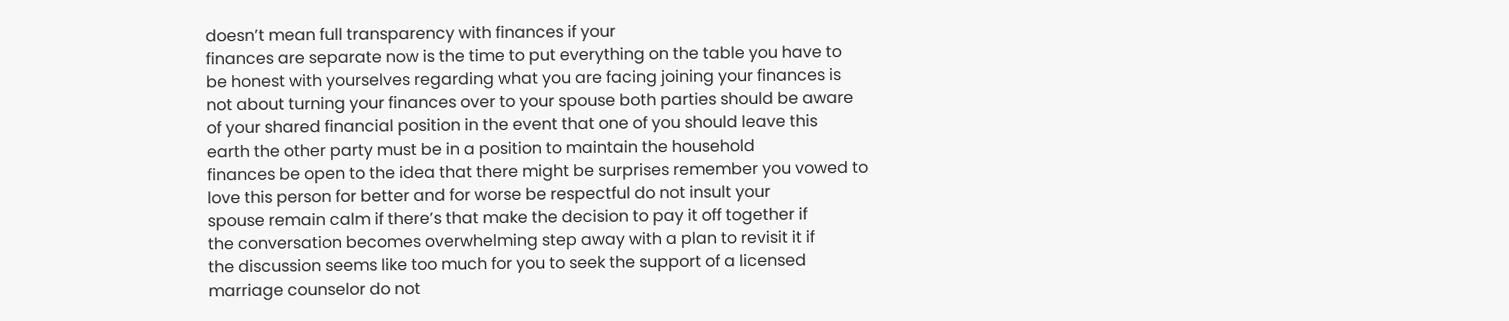doesn’t mean full transparency with finances if your
finances are separate now is the time to put everything on the table you have to
be honest with yourselves regarding what you are facing joining your finances is
not about turning your finances over to your spouse both parties should be aware
of your shared financial position in the event that one of you should leave this
earth the other party must be in a position to maintain the household
finances be open to the idea that there might be surprises remember you vowed to
love this person for better and for worse be respectful do not insult your
spouse remain calm if there’s that make the decision to pay it off together if
the conversation becomes overwhelming step away with a plan to revisit it if
the discussion seems like too much for you to seek the support of a licensed
marriage counselor do not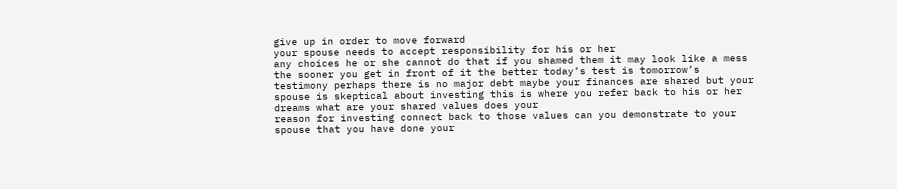give up in order to move forward
your spouse needs to accept responsibility for his or her
any choices he or she cannot do that if you shamed them it may look like a mess
the sooner you get in front of it the better today’s test is tomorrow’s
testimony perhaps there is no major debt maybe your finances are shared but your
spouse is skeptical about investing this is where you refer back to his or her
dreams what are your shared values does your
reason for investing connect back to those values can you demonstrate to your
spouse that you have done your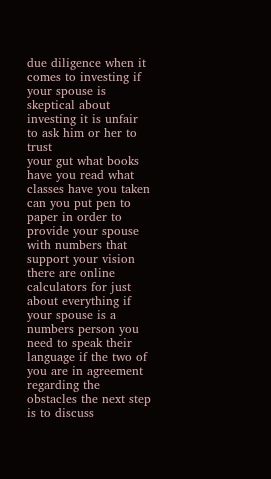due diligence when it comes to investing if
your spouse is skeptical about investing it is unfair to ask him or her to trust
your gut what books have you read what classes have you taken
can you put pen to paper in order to provide your spouse with numbers that
support your vision there are online calculators for just about everything if
your spouse is a numbers person you need to speak their language if the two of
you are in agreement regarding the obstacles the next step is to discuss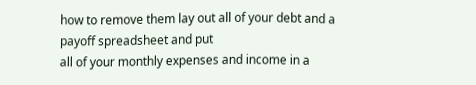how to remove them lay out all of your debt and a payoff spreadsheet and put
all of your monthly expenses and income in a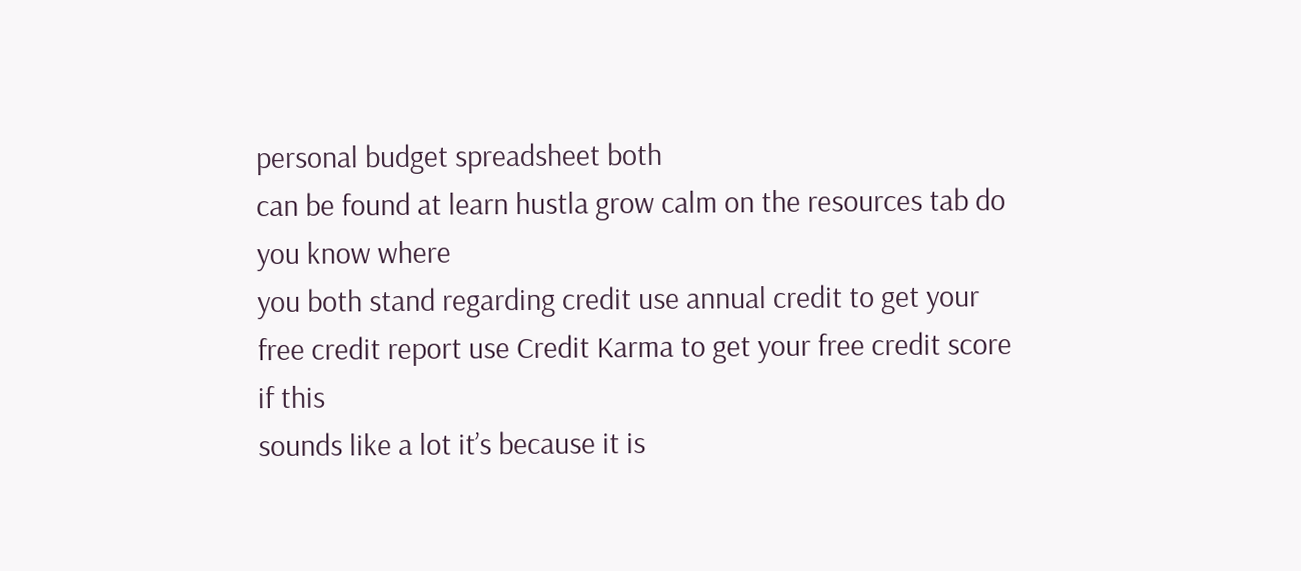personal budget spreadsheet both
can be found at learn hustla grow calm on the resources tab do you know where
you both stand regarding credit use annual credit to get your
free credit report use Credit Karma to get your free credit score if this
sounds like a lot it’s because it is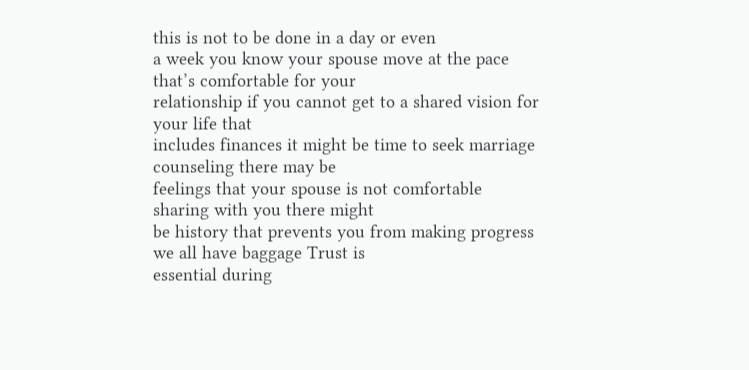this is not to be done in a day or even
a week you know your spouse move at the pace that’s comfortable for your
relationship if you cannot get to a shared vision for your life that
includes finances it might be time to seek marriage counseling there may be
feelings that your spouse is not comfortable sharing with you there might
be history that prevents you from making progress we all have baggage Trust is
essential during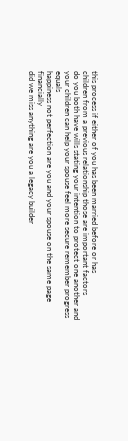this process if either of you has been married before or has
children from a previous relationship those are important factors
do you both have wills stating your intention to protect one another and
your children can help your spouse feel more secure remember progress equals
happiness not perfection are you and your spouse on the same page financially
did we miss anything are you a legacy builder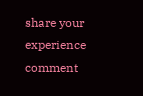share your
experience comment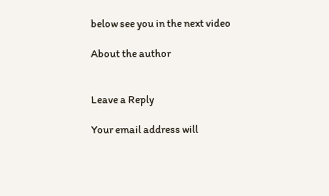below see you in the next video

About the author


Leave a Reply

Your email address will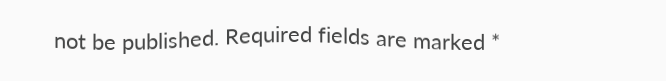not be published. Required fields are marked *